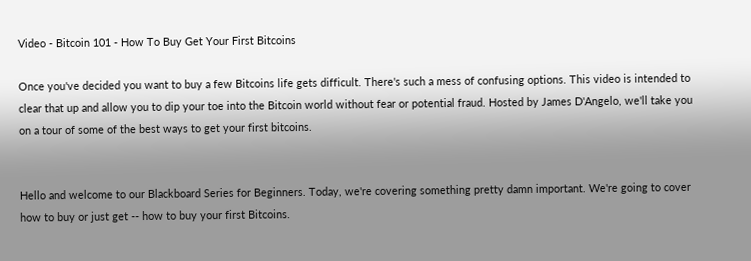Video - Bitcoin 101 - How To Buy Get Your First Bitcoins

Once you've decided you want to buy a few Bitcoins life gets difficult. There's such a mess of confusing options. This video is intended to clear that up and allow you to dip your toe into the Bitcoin world without fear or potential fraud. Hosted by James D'Angelo, we'll take you on a tour of some of the best ways to get your first bitcoins.


Hello and welcome to our Blackboard Series for Beginners. Today, we're covering something pretty damn important. We're going to cover how to buy or just get -- how to buy your first Bitcoins.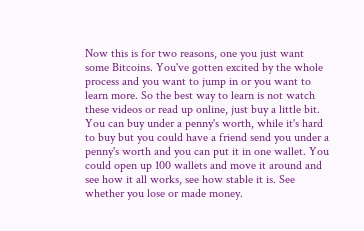Now this is for two reasons, one you just want some Bitcoins. You've gotten excited by the whole process and you want to jump in or you want to learn more. So the best way to learn is not watch these videos or read up online, just buy a little bit. You can buy under a penny's worth, while it's hard to buy but you could have a friend send you under a penny's worth and you can put it in one wallet. You could open up 100 wallets and move it around and see how it all works, see how stable it is. See whether you lose or made money.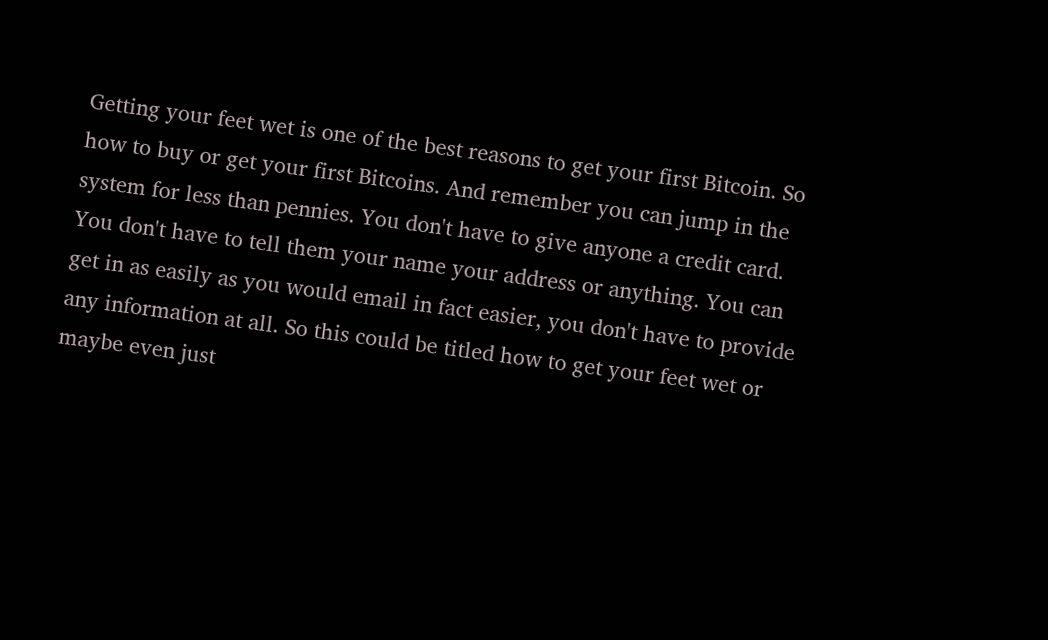Getting your feet wet is one of the best reasons to get your first Bitcoin. So how to buy or get your first Bitcoins. And remember you can jump in the system for less than pennies. You don't have to give anyone a credit card. You don't have to tell them your name your address or anything. You can get in as easily as you would email in fact easier, you don't have to provide any information at all. So this could be titled how to get your feet wet or maybe even just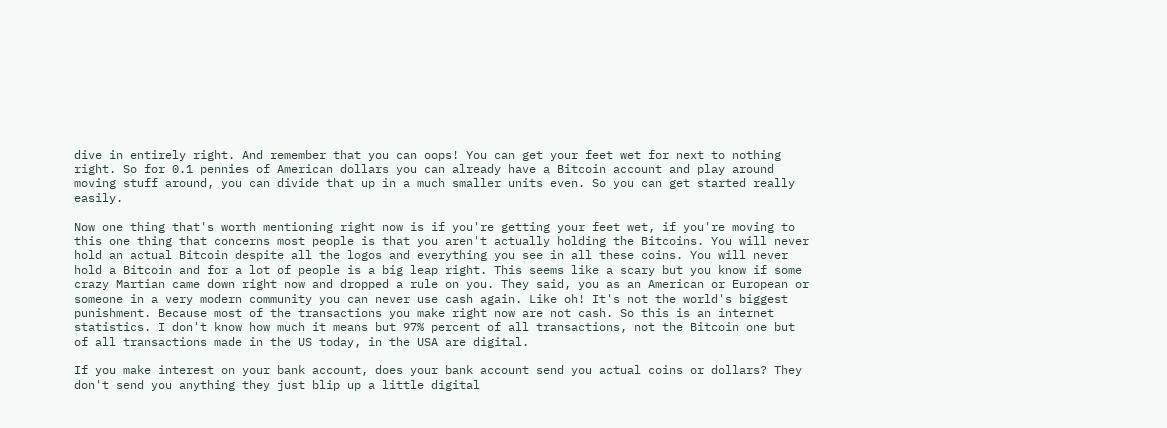dive in entirely right. And remember that you can oops! You can get your feet wet for next to nothing right. So for 0.1 pennies of American dollars you can already have a Bitcoin account and play around moving stuff around, you can divide that up in a much smaller units even. So you can get started really easily.

Now one thing that's worth mentioning right now is if you're getting your feet wet, if you're moving to this one thing that concerns most people is that you aren't actually holding the Bitcoins. You will never hold an actual Bitcoin despite all the logos and everything you see in all these coins. You will never hold a Bitcoin and for a lot of people is a big leap right. This seems like a scary but you know if some crazy Martian came down right now and dropped a rule on you. They said, you as an American or European or someone in a very modern community you can never use cash again. Like oh! It's not the world's biggest punishment. Because most of the transactions you make right now are not cash. So this is an internet statistics. I don't know how much it means but 97% percent of all transactions, not the Bitcoin one but of all transactions made in the US today, in the USA are digital.

If you make interest on your bank account, does your bank account send you actual coins or dollars? They don't send you anything they just blip up a little digital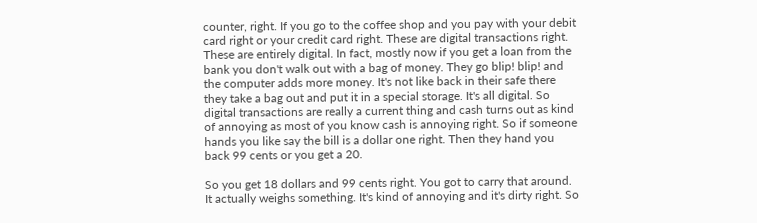counter, right. If you go to the coffee shop and you pay with your debit card right or your credit card right. These are digital transactions right. These are entirely digital. In fact, mostly now if you get a loan from the bank you don't walk out with a bag of money. They go blip! blip! and the computer adds more money. It's not like back in their safe there they take a bag out and put it in a special storage. It's all digital. So digital transactions are really a current thing and cash turns out as kind of annoying as most of you know cash is annoying right. So if someone hands you like say the bill is a dollar one right. Then they hand you back 99 cents or you get a 20.

So you get 18 dollars and 99 cents right. You got to carry that around. It actually weighs something. It's kind of annoying and it's dirty right. So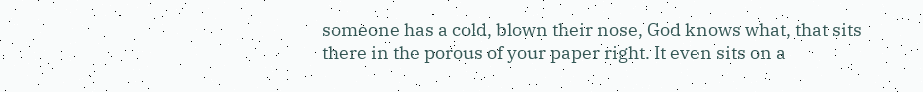someone has a cold, blown their nose, God knows what, that sits there in the porous of your paper right. It even sits on a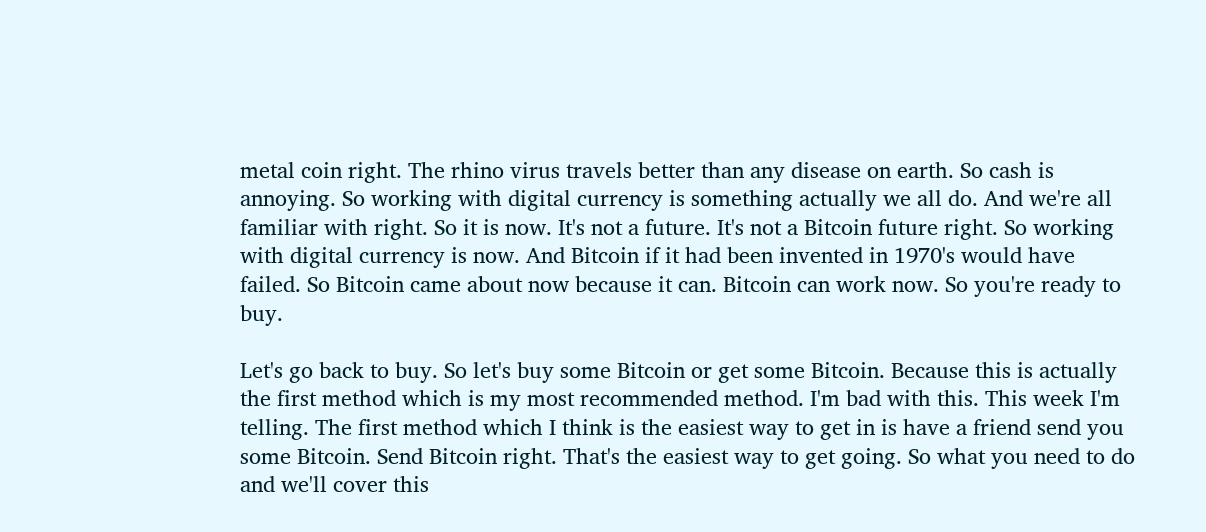metal coin right. The rhino virus travels better than any disease on earth. So cash is annoying. So working with digital currency is something actually we all do. And we're all familiar with right. So it is now. It's not a future. It's not a Bitcoin future right. So working with digital currency is now. And Bitcoin if it had been invented in 1970's would have failed. So Bitcoin came about now because it can. Bitcoin can work now. So you're ready to buy.

Let's go back to buy. So let's buy some Bitcoin or get some Bitcoin. Because this is actually the first method which is my most recommended method. I'm bad with this. This week I'm telling. The first method which I think is the easiest way to get in is have a friend send you some Bitcoin. Send Bitcoin right. That's the easiest way to get going. So what you need to do and we'll cover this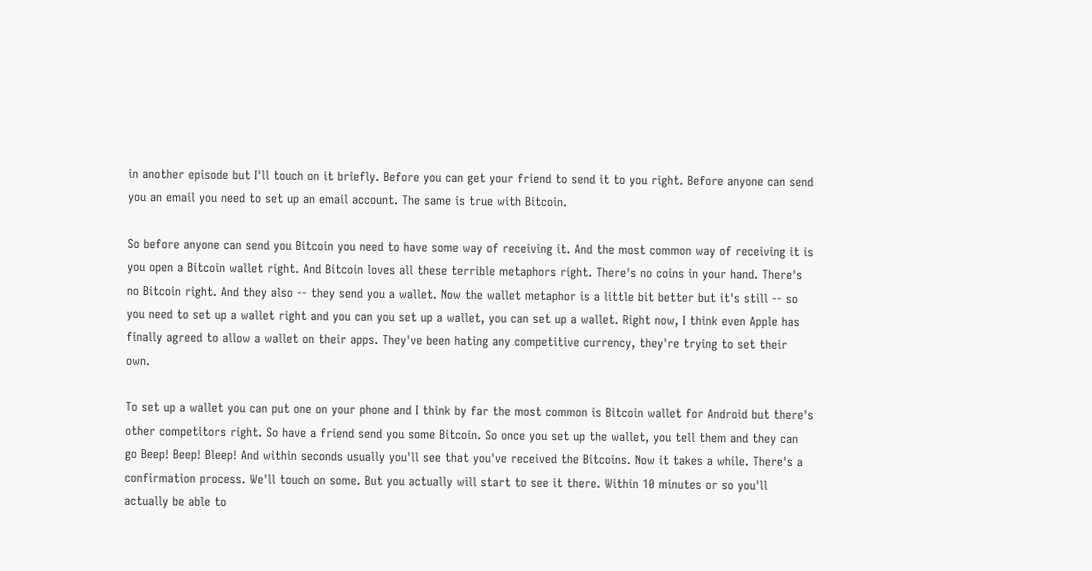in another episode but I'll touch on it briefly. Before you can get your friend to send it to you right. Before anyone can send you an email you need to set up an email account. The same is true with Bitcoin.

So before anyone can send you Bitcoin you need to have some way of receiving it. And the most common way of receiving it is you open a Bitcoin wallet right. And Bitcoin loves all these terrible metaphors right. There's no coins in your hand. There's no Bitcoin right. And they also -- they send you a wallet. Now the wallet metaphor is a little bit better but it's still -- so you need to set up a wallet right and you can you set up a wallet, you can set up a wallet. Right now, I think even Apple has finally agreed to allow a wallet on their apps. They've been hating any competitive currency, they're trying to set their own.

To set up a wallet you can put one on your phone and I think by far the most common is Bitcoin wallet for Android but there's other competitors right. So have a friend send you some Bitcoin. So once you set up the wallet, you tell them and they can go Beep! Beep! Bleep! And within seconds usually you'll see that you've received the Bitcoins. Now it takes a while. There's a confirmation process. We'll touch on some. But you actually will start to see it there. Within 10 minutes or so you'll actually be able to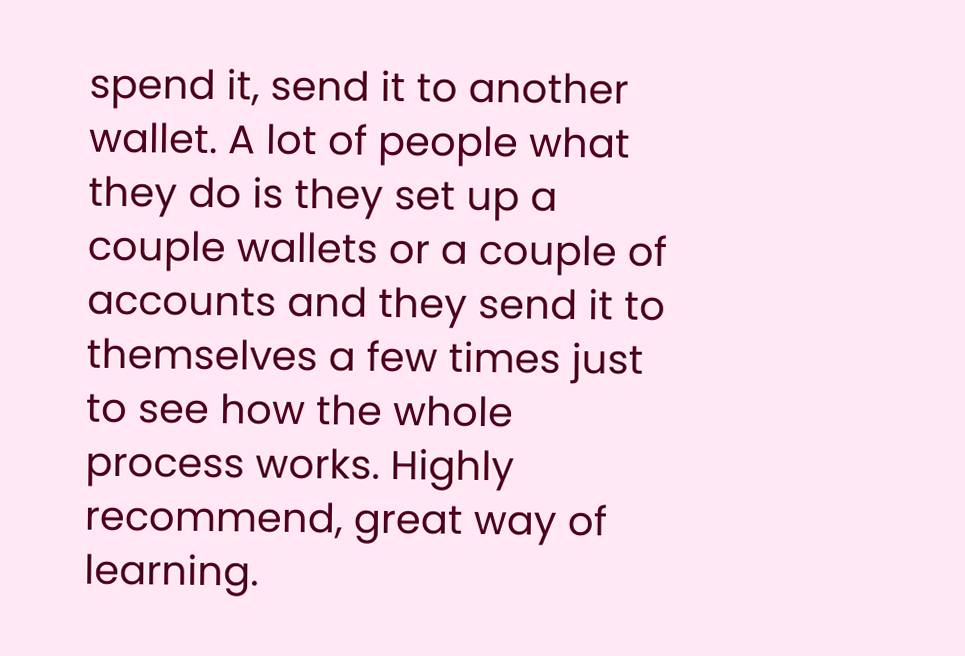spend it, send it to another wallet. A lot of people what they do is they set up a couple wallets or a couple of accounts and they send it to themselves a few times just to see how the whole process works. Highly recommend, great way of learning.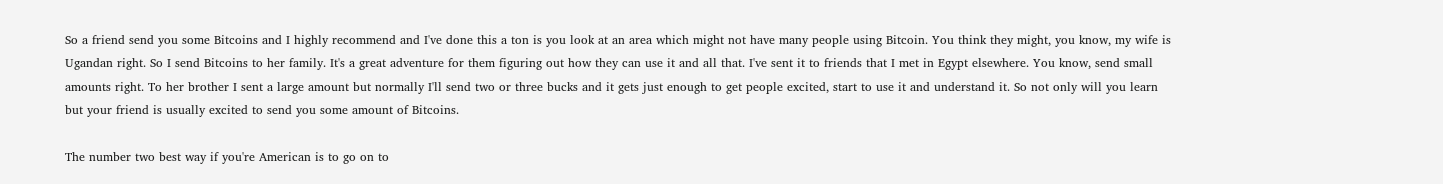So a friend send you some Bitcoins and I highly recommend and I've done this a ton is you look at an area which might not have many people using Bitcoin. You think they might, you know, my wife is Ugandan right. So I send Bitcoins to her family. It's a great adventure for them figuring out how they can use it and all that. I've sent it to friends that I met in Egypt elsewhere. You know, send small amounts right. To her brother I sent a large amount but normally I'll send two or three bucks and it gets just enough to get people excited, start to use it and understand it. So not only will you learn but your friend is usually excited to send you some amount of Bitcoins.

The number two best way if you're American is to go on to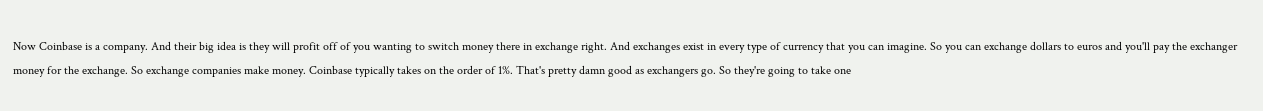Now Coinbase is a company. And their big idea is they will profit off of you wanting to switch money there in exchange right. And exchanges exist in every type of currency that you can imagine. So you can exchange dollars to euros and you'll pay the exchanger money for the exchange. So exchange companies make money. Coinbase typically takes on the order of 1%. That's pretty damn good as exchangers go. So they're going to take one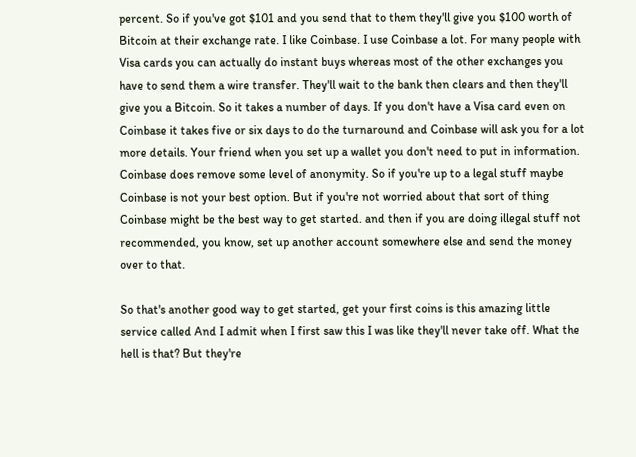percent. So if you've got $101 and you send that to them they'll give you $100 worth of Bitcoin at their exchange rate. I like Coinbase. I use Coinbase a lot. For many people with Visa cards you can actually do instant buys whereas most of the other exchanges you have to send them a wire transfer. They'll wait to the bank then clears and then they'll give you a Bitcoin. So it takes a number of days. If you don't have a Visa card even on Coinbase it takes five or six days to do the turnaround and Coinbase will ask you for a lot more details. Your friend when you set up a wallet you don't need to put in information. Coinbase does remove some level of anonymity. So if you're up to a legal stuff maybe Coinbase is not your best option. But if you're not worried about that sort of thing Coinbase might be the best way to get started. and then if you are doing illegal stuff not recommended, you know, set up another account somewhere else and send the money over to that.

So that's another good way to get started, get your first coins is this amazing little service called And I admit when I first saw this I was like they'll never take off. What the hell is that? But they're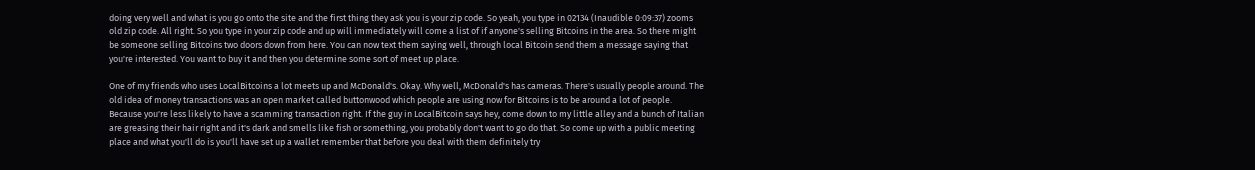doing very well and what is you go onto the site and the first thing they ask you is your zip code. So yeah, you type in 02134 (Inaudible 0:09:37) zooms old zip code. All right. So you type in your zip code and up will immediately will come a list of if anyone's selling Bitcoins in the area. So there might be someone selling Bitcoins two doors down from here. You can now text them saying well, through local Bitcoin send them a message saying that you're interested. You want to buy it and then you determine some sort of meet up place.

One of my friends who uses LocalBitcoins a lot meets up and McDonald's. Okay. Why well, McDonald's has cameras. There's usually people around. The old idea of money transactions was an open market called buttonwood which people are using now for Bitcoins is to be around a lot of people. Because you're less likely to have a scamming transaction right. If the guy in LocalBitcoin says hey, come down to my little alley and a bunch of Italian are greasing their hair right and it's dark and smells like fish or something, you probably don't want to go do that. So come up with a public meeting place and what you'll do is you'll have set up a wallet remember that before you deal with them definitely try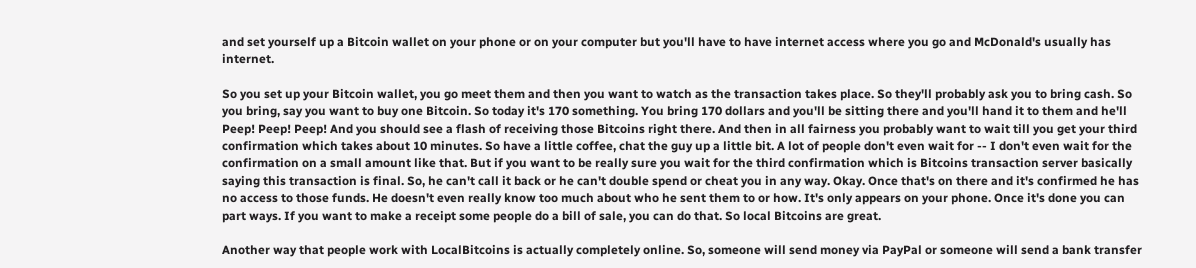and set yourself up a Bitcoin wallet on your phone or on your computer but you'll have to have internet access where you go and McDonald's usually has internet.

So you set up your Bitcoin wallet, you go meet them and then you want to watch as the transaction takes place. So they'll probably ask you to bring cash. So you bring, say you want to buy one Bitcoin. So today it's 170 something. You bring 170 dollars and you'll be sitting there and you'll hand it to them and he'll Peep! Peep! Peep! And you should see a flash of receiving those Bitcoins right there. And then in all fairness you probably want to wait till you get your third confirmation which takes about 10 minutes. So have a little coffee, chat the guy up a little bit. A lot of people don't even wait for -- I don't even wait for the confirmation on a small amount like that. But if you want to be really sure you wait for the third confirmation which is Bitcoins transaction server basically saying this transaction is final. So, he can't call it back or he can't double spend or cheat you in any way. Okay. Once that's on there and it's confirmed he has no access to those funds. He doesn't even really know too much about who he sent them to or how. It's only appears on your phone. Once it's done you can part ways. If you want to make a receipt some people do a bill of sale, you can do that. So local Bitcoins are great.

Another way that people work with LocalBitcoins is actually completely online. So, someone will send money via PayPal or someone will send a bank transfer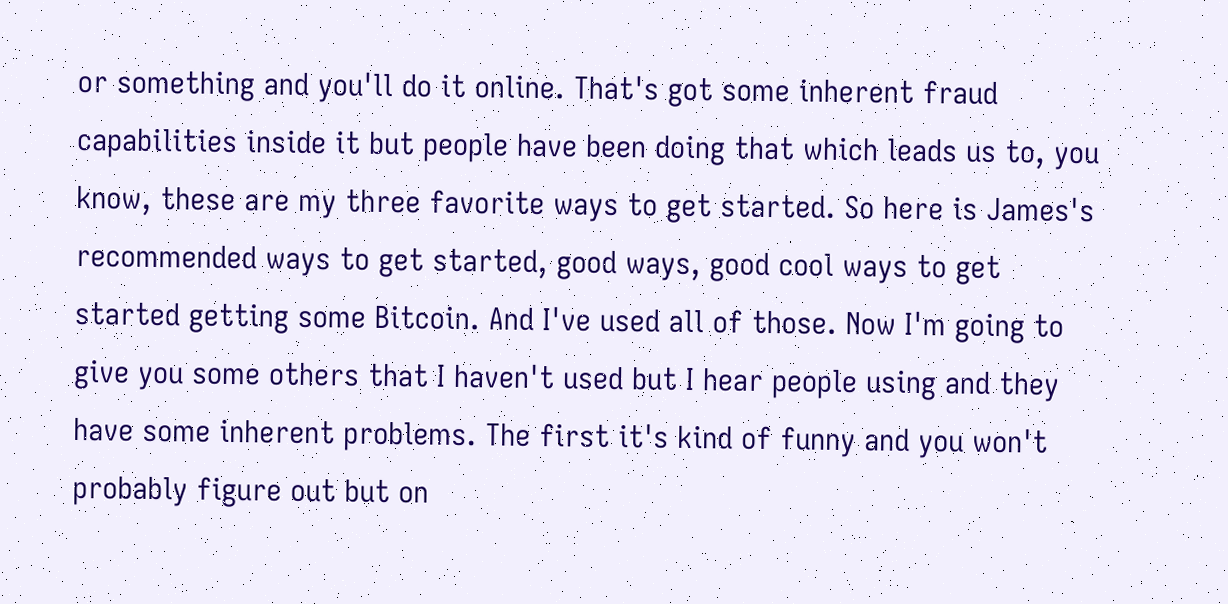or something and you'll do it online. That's got some inherent fraud capabilities inside it but people have been doing that which leads us to, you know, these are my three favorite ways to get started. So here is James's recommended ways to get started, good ways, good cool ways to get started getting some Bitcoin. And I've used all of those. Now I'm going to give you some others that I haven't used but I hear people using and they have some inherent problems. The first it's kind of funny and you won't probably figure out but on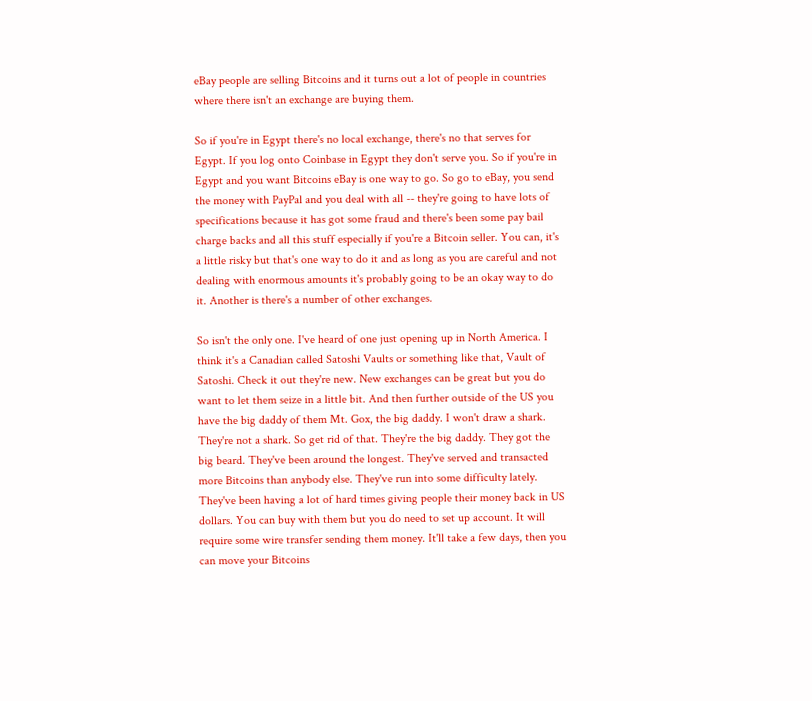eBay people are selling Bitcoins and it turns out a lot of people in countries where there isn't an exchange are buying them.

So if you're in Egypt there's no local exchange, there's no that serves for Egypt. If you log onto Coinbase in Egypt they don't serve you. So if you're in Egypt and you want Bitcoins eBay is one way to go. So go to eBay, you send the money with PayPal and you deal with all -- they're going to have lots of specifications because it has got some fraud and there's been some pay bail charge backs and all this stuff especially if you're a Bitcoin seller. You can, it's a little risky but that's one way to do it and as long as you are careful and not dealing with enormous amounts it's probably going to be an okay way to do it. Another is there's a number of other exchanges.

So isn't the only one. I've heard of one just opening up in North America. I think it's a Canadian called Satoshi Vaults or something like that, Vault of Satoshi. Check it out they're new. New exchanges can be great but you do want to let them seize in a little bit. And then further outside of the US you have the big daddy of them Mt. Gox, the big daddy. I won't draw a shark. They're not a shark. So get rid of that. They're the big daddy. They got the big beard. They've been around the longest. They've served and transacted more Bitcoins than anybody else. They've run into some difficulty lately. They've been having a lot of hard times giving people their money back in US dollars. You can buy with them but you do need to set up account. It will require some wire transfer sending them money. It'll take a few days, then you can move your Bitcoins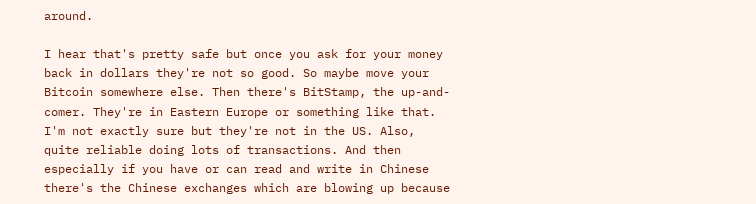around.

I hear that's pretty safe but once you ask for your money back in dollars they're not so good. So maybe move your Bitcoin somewhere else. Then there's BitStamp, the up-and-comer. They're in Eastern Europe or something like that. I'm not exactly sure but they're not in the US. Also, quite reliable doing lots of transactions. And then especially if you have or can read and write in Chinese there's the Chinese exchanges which are blowing up because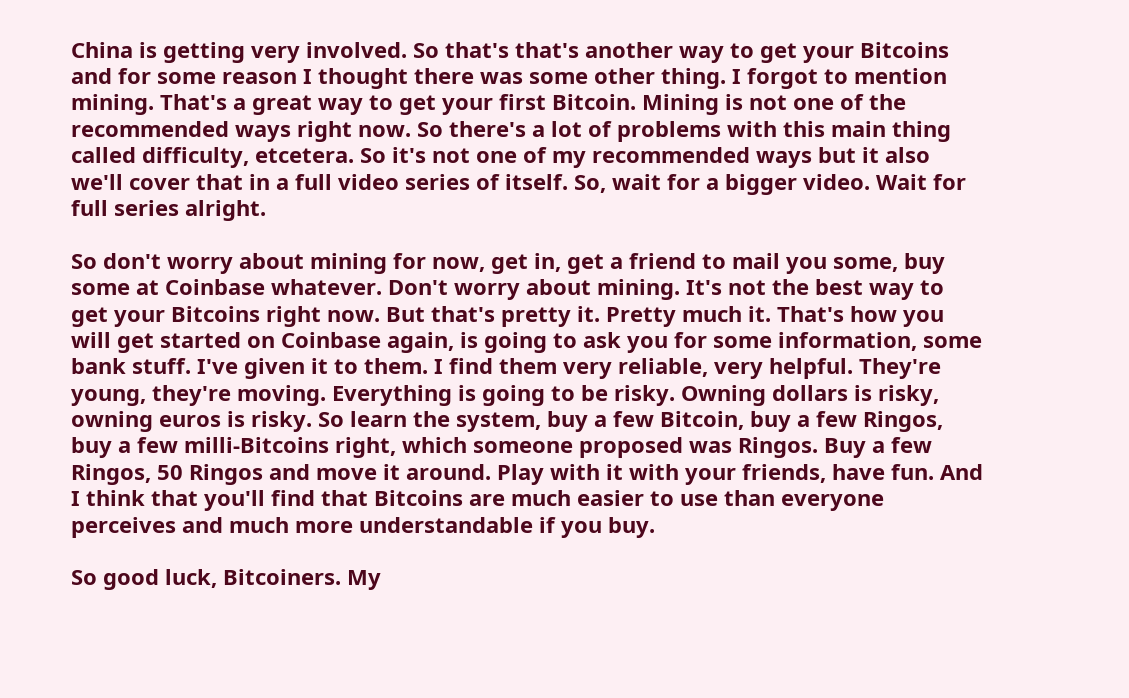China is getting very involved. So that's that's another way to get your Bitcoins and for some reason I thought there was some other thing. I forgot to mention mining. That's a great way to get your first Bitcoin. Mining is not one of the recommended ways right now. So there's a lot of problems with this main thing called difficulty, etcetera. So it's not one of my recommended ways but it also we'll cover that in a full video series of itself. So, wait for a bigger video. Wait for full series alright.

So don't worry about mining for now, get in, get a friend to mail you some, buy some at Coinbase whatever. Don't worry about mining. It's not the best way to get your Bitcoins right now. But that's pretty it. Pretty much it. That's how you will get started on Coinbase again, is going to ask you for some information, some bank stuff. I've given it to them. I find them very reliable, very helpful. They're young, they're moving. Everything is going to be risky. Owning dollars is risky, owning euros is risky. So learn the system, buy a few Bitcoin, buy a few Ringos, buy a few milli-Bitcoins right, which someone proposed was Ringos. Buy a few Ringos, 50 Ringos and move it around. Play with it with your friends, have fun. And I think that you'll find that Bitcoins are much easier to use than everyone perceives and much more understandable if you buy.

So good luck, Bitcoiners. My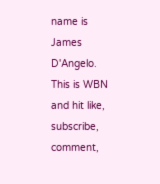name is James D'Angelo. This is WBN and hit like, subscribe, comment,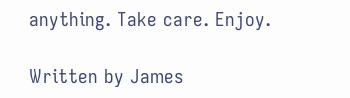anything. Take care. Enjoy.

Written by James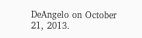DeAngelo on October 21, 2013.